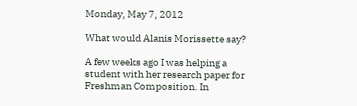Monday, May 7, 2012

What would Alanis Morissette say?

A few weeks ago I was helping a student with her research paper for Freshman Composition. In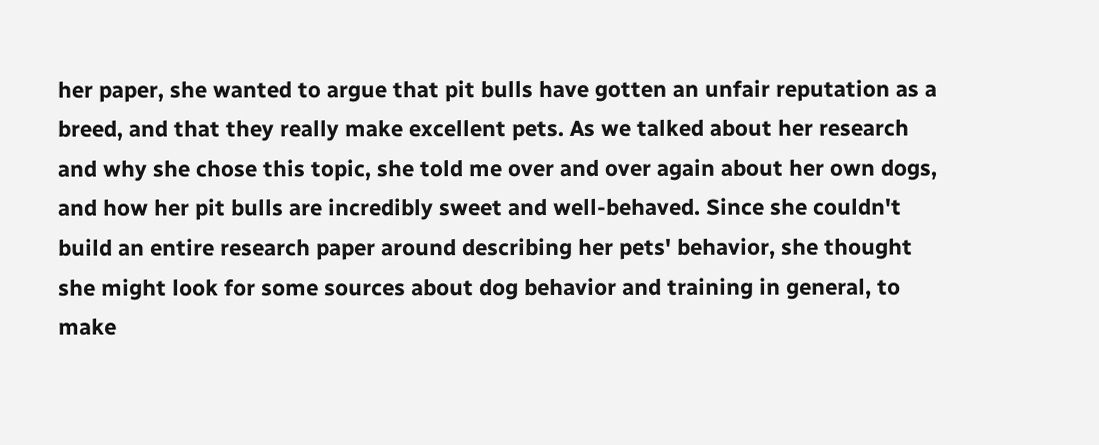her paper, she wanted to argue that pit bulls have gotten an unfair reputation as a breed, and that they really make excellent pets. As we talked about her research and why she chose this topic, she told me over and over again about her own dogs, and how her pit bulls are incredibly sweet and well-behaved. Since she couldn't build an entire research paper around describing her pets' behavior, she thought she might look for some sources about dog behavior and training in general, to make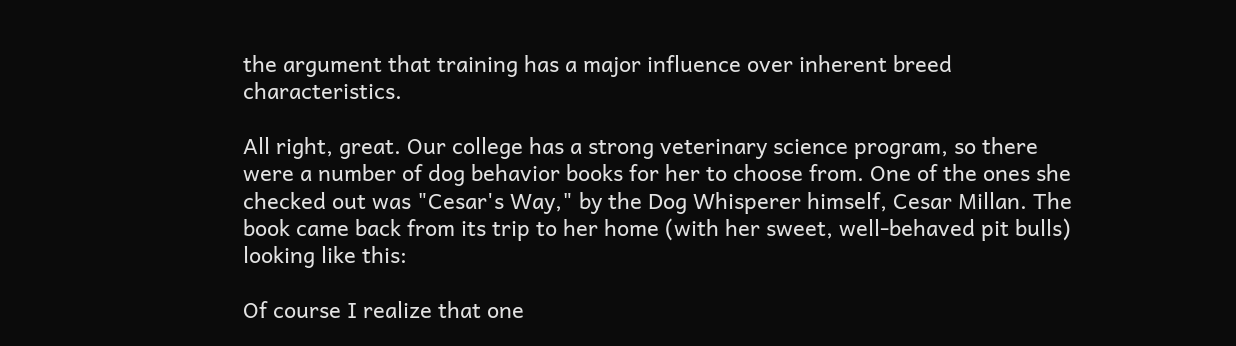the argument that training has a major influence over inherent breed characteristics.

All right, great. Our college has a strong veterinary science program, so there were a number of dog behavior books for her to choose from. One of the ones she checked out was "Cesar's Way," by the Dog Whisperer himself, Cesar Millan. The book came back from its trip to her home (with her sweet, well-behaved pit bulls) looking like this:

Of course I realize that one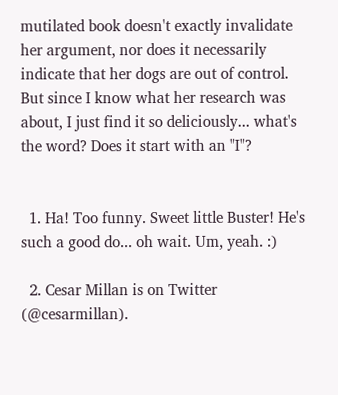mutilated book doesn't exactly invalidate her argument, nor does it necessarily indicate that her dogs are out of control. But since I know what her research was about, I just find it so deliciously... what's the word? Does it start with an "I"?


  1. Ha! Too funny. Sweet little Buster! He's such a good do... oh wait. Um, yeah. :)

  2. Cesar Millan is on Twitter (@cesarmillan).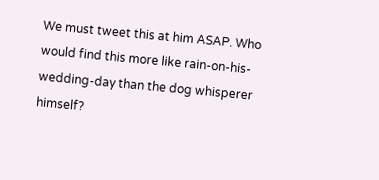We must tweet this at him ASAP. Who would find this more like rain-on-his-wedding-day than the dog whisperer himself?